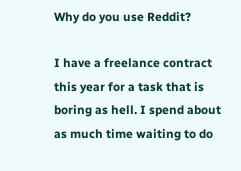Why do you use Reddit?

I have a freelance contract this year for a task that is boring as hell. I spend about as much time waiting to do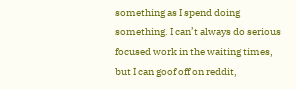something as I spend doing something. I can’t always do serious focused work in the waiting times, but I can goof off on reddit,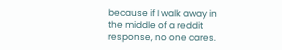because if I walk away in the middle of a reddit response, no one cares.